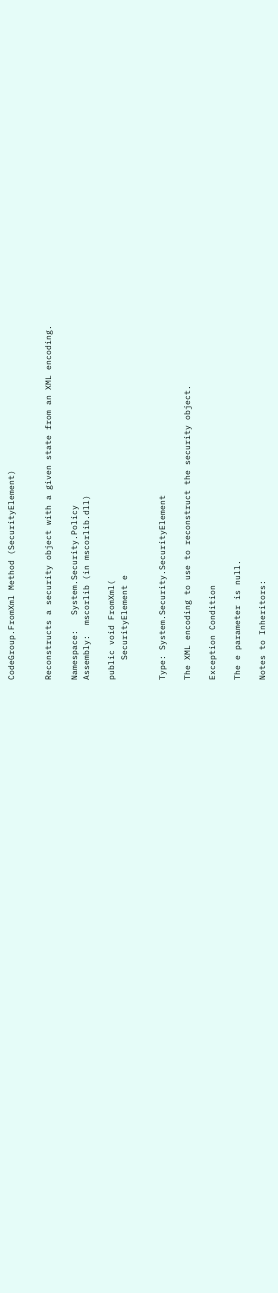CodeGroup.FromXml Method (SecurityElement)


Reconstructs a security object with a given state from an XML encoding.

Namespace:   System.Security.Policy
Assembly:  mscorlib (in mscorlib.dll)

public void FromXml(
    SecurityElement e


Type: System.Security.SecurityElement

The XML encoding to use to reconstruct the security object.

Exception Condition

The e parameter is null.

Notes to Inheritors: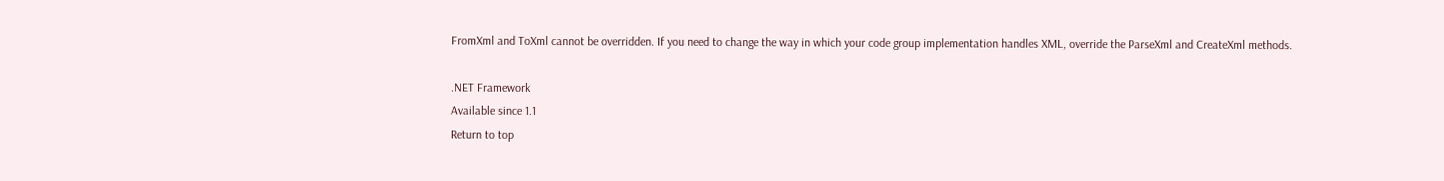FromXml and ToXml cannot be overridden. If you need to change the way in which your code group implementation handles XML, override the ParseXml and CreateXml methods.

.NET Framework
Available since 1.1
Return to top